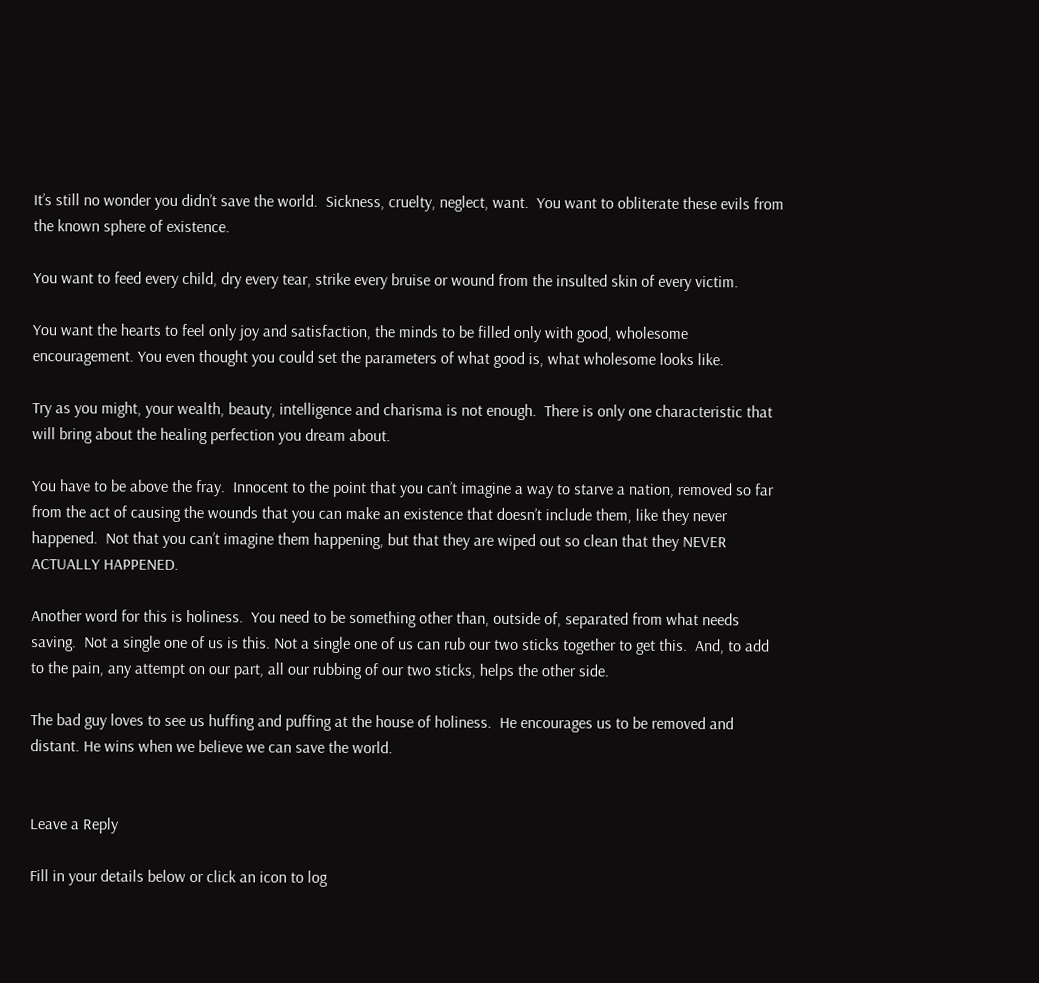It’s still no wonder you didn’t save the world.  Sickness, cruelty, neglect, want.  You want to obliterate these evils from the known sphere of existence.

You want to feed every child, dry every tear, strike every bruise or wound from the insulted skin of every victim.

You want the hearts to feel only joy and satisfaction, the minds to be filled only with good, wholesome encouragement. You even thought you could set the parameters of what good is, what wholesome looks like.

Try as you might, your wealth, beauty, intelligence and charisma is not enough.  There is only one characteristic that will bring about the healing perfection you dream about.

You have to be above the fray.  Innocent to the point that you can’t imagine a way to starve a nation, removed so far from the act of causing the wounds that you can make an existence that doesn’t include them, like they never happened.  Not that you can’t imagine them happening, but that they are wiped out so clean that they NEVER ACTUALLY HAPPENED.

Another word for this is holiness.  You need to be something other than, outside of, separated from what needs saving.  Not a single one of us is this. Not a single one of us can rub our two sticks together to get this.  And, to add to the pain, any attempt on our part, all our rubbing of our two sticks, helps the other side.

The bad guy loves to see us huffing and puffing at the house of holiness.  He encourages us to be removed and distant. He wins when we believe we can save the world.


Leave a Reply

Fill in your details below or click an icon to log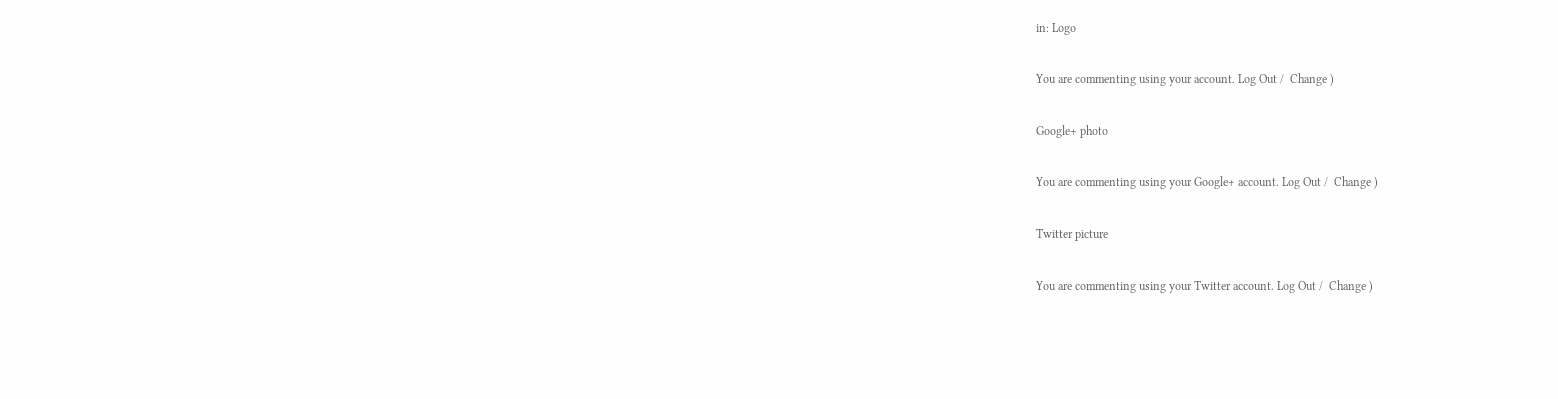in: Logo

You are commenting using your account. Log Out /  Change )

Google+ photo

You are commenting using your Google+ account. Log Out /  Change )

Twitter picture

You are commenting using your Twitter account. Log Out /  Change )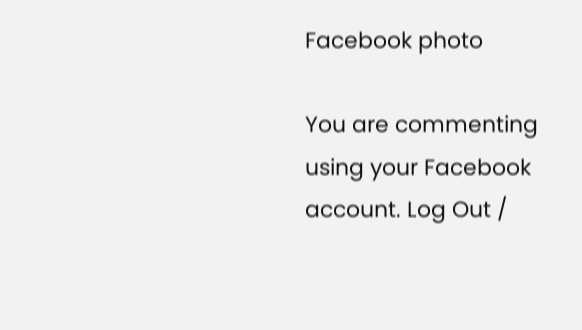Facebook photo

You are commenting using your Facebook account. Log Out /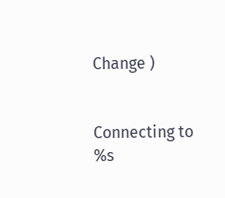Change )


Connecting to %s